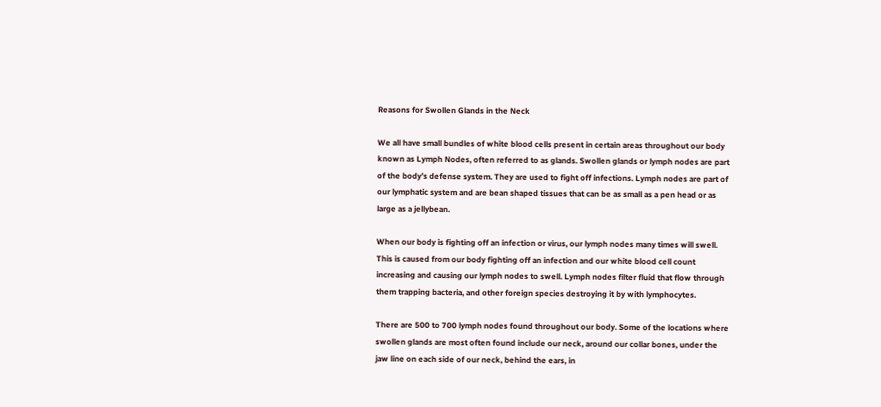Reasons for Swollen Glands in the Neck

We all have small bundles of white blood cells present in certain areas throughout our body known as Lymph Nodes, often referred to as glands. Swollen glands or lymph nodes are part of the body’s defense system. They are used to fight off infections. Lymph nodes are part of our lymphatic system and are bean shaped tissues that can be as small as a pen head or as large as a jellybean.

When our body is fighting off an infection or virus, our lymph nodes many times will swell. This is caused from our body fighting off an infection and our white blood cell count increasing and causing our lymph nodes to swell. Lymph nodes filter fluid that flow through them trapping bacteria, and other foreign species destroying it by with lymphocytes.

There are 500 to 700 lymph nodes found throughout our body. Some of the locations where swollen glands are most often found include our neck, around our collar bones, under the jaw line on each side of our neck, behind the ears, in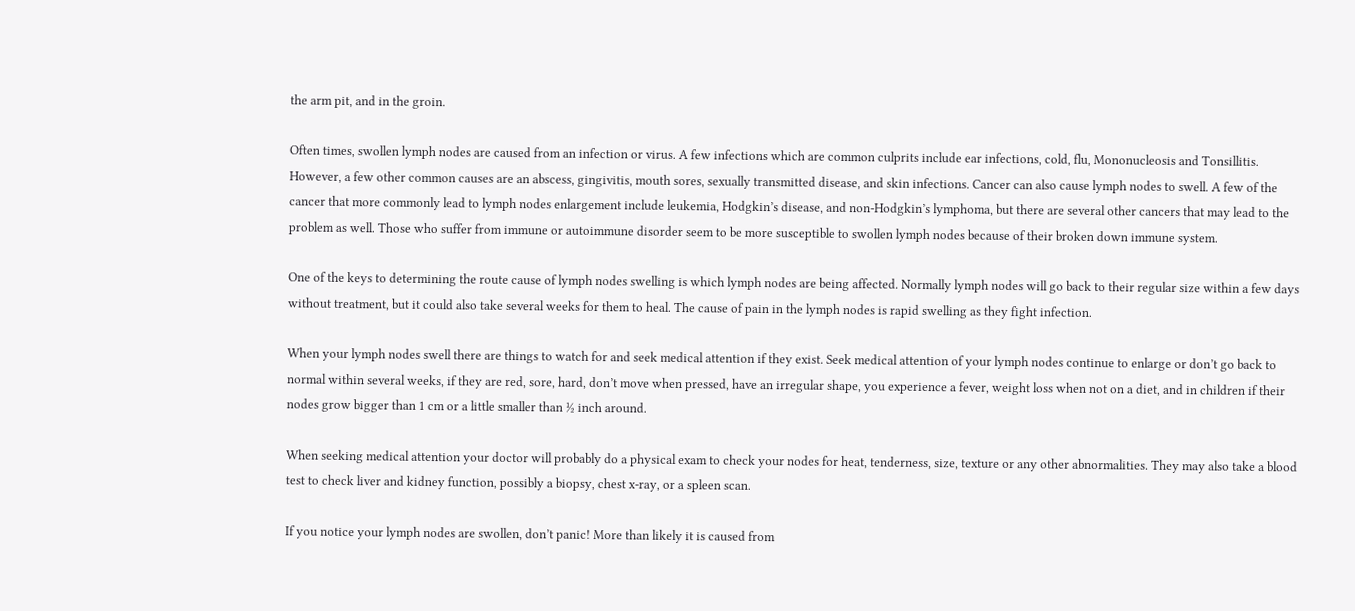the arm pit, and in the groin.

Often times, swollen lymph nodes are caused from an infection or virus. A few infections which are common culprits include ear infections, cold, flu, Mononucleosis and Tonsillitis. However, a few other common causes are an abscess, gingivitis, mouth sores, sexually transmitted disease, and skin infections. Cancer can also cause lymph nodes to swell. A few of the cancer that more commonly lead to lymph nodes enlargement include leukemia, Hodgkin’s disease, and non-Hodgkin’s lymphoma, but there are several other cancers that may lead to the problem as well. Those who suffer from immune or autoimmune disorder seem to be more susceptible to swollen lymph nodes because of their broken down immune system.

One of the keys to determining the route cause of lymph nodes swelling is which lymph nodes are being affected. Normally lymph nodes will go back to their regular size within a few days without treatment, but it could also take several weeks for them to heal. The cause of pain in the lymph nodes is rapid swelling as they fight infection.

When your lymph nodes swell there are things to watch for and seek medical attention if they exist. Seek medical attention of your lymph nodes continue to enlarge or don’t go back to normal within several weeks, if they are red, sore, hard, don’t move when pressed, have an irregular shape, you experience a fever, weight loss when not on a diet, and in children if their nodes grow bigger than 1 cm or a little smaller than ½ inch around.

When seeking medical attention your doctor will probably do a physical exam to check your nodes for heat, tenderness, size, texture or any other abnormalities. They may also take a blood test to check liver and kidney function, possibly a biopsy, chest x-ray, or a spleen scan.

If you notice your lymph nodes are swollen, don’t panic! More than likely it is caused from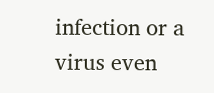infection or a virus even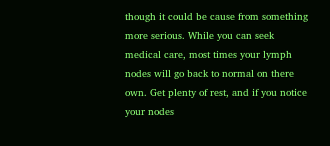though it could be cause from something more serious. While you can seek medical care, most times your lymph nodes will go back to normal on there own. Get plenty of rest, and if you notice your nodes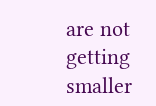are not getting smaller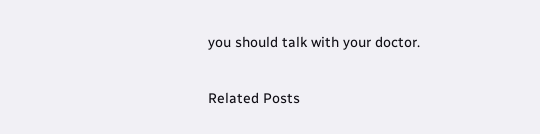you should talk with your doctor.


Related Posts